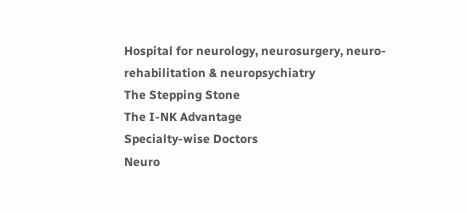Hospital for neurology, neurosurgery, neuro-rehabilitation & neuropsychiatry
The Stepping Stone
The I-NK Advantage
Specialty-wise Doctors
Neuro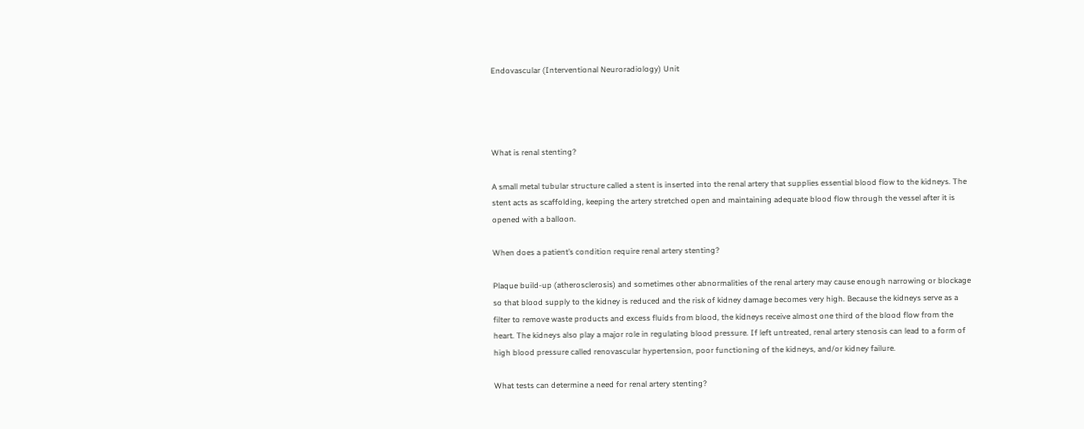Endovascular (Interventional Neuroradiology) Unit




What is renal stenting?

A small metal tubular structure called a stent is inserted into the renal artery that supplies essential blood flow to the kidneys. The stent acts as scaffolding, keeping the artery stretched open and maintaining adequate blood flow through the vessel after it is opened with a balloon.

When does a patient’s condition require renal artery stenting?

Plaque build-up (atherosclerosis) and sometimes other abnormalities of the renal artery may cause enough narrowing or blockage so that blood supply to the kidney is reduced and the risk of kidney damage becomes very high. Because the kidneys serve as a filter to remove waste products and excess fluids from blood, the kidneys receive almost one third of the blood flow from the heart. The kidneys also play a major role in regulating blood pressure. If left untreated, renal artery stenosis can lead to a form of high blood pressure called renovascular hypertension, poor functioning of the kidneys, and/or kidney failure.

What tests can determine a need for renal artery stenting?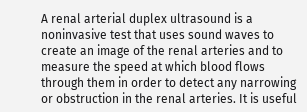A renal arterial duplex ultrasound is a noninvasive test that uses sound waves to create an image of the renal arteries and to measure the speed at which blood flows through them in order to detect any narrowing or obstruction in the renal arteries. It is useful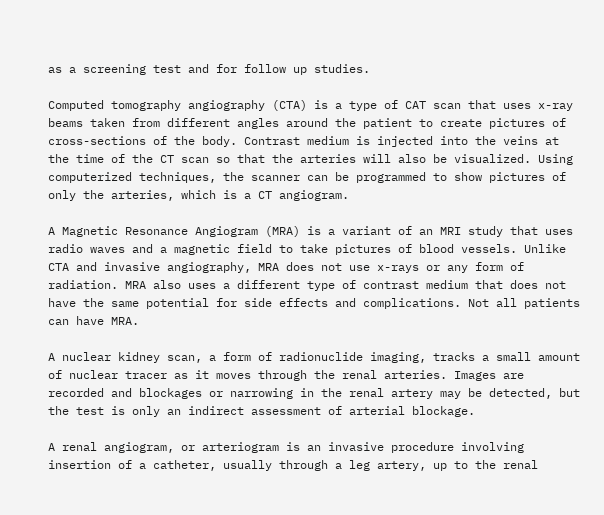as a screening test and for follow up studies.

Computed tomography angiography (CTA) is a type of CAT scan that uses x-ray beams taken from different angles around the patient to create pictures of cross-sections of the body. Contrast medium is injected into the veins at the time of the CT scan so that the arteries will also be visualized. Using computerized techniques, the scanner can be programmed to show pictures of only the arteries, which is a CT angiogram.

A Magnetic Resonance Angiogram (MRA) is a variant of an MRI study that uses radio waves and a magnetic field to take pictures of blood vessels. Unlike CTA and invasive angiography, MRA does not use x-rays or any form of radiation. MRA also uses a different type of contrast medium that does not have the same potential for side effects and complications. Not all patients can have MRA.

A nuclear kidney scan, a form of radionuclide imaging, tracks a small amount of nuclear tracer as it moves through the renal arteries. Images are recorded and blockages or narrowing in the renal artery may be detected, but the test is only an indirect assessment of arterial blockage.

A renal angiogram, or arteriogram is an invasive procedure involving insertion of a catheter, usually through a leg artery, up to the renal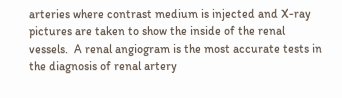arteries where contrast medium is injected and X-ray pictures are taken to show the inside of the renal vessels.  A renal angiogram is the most accurate tests in the diagnosis of renal artery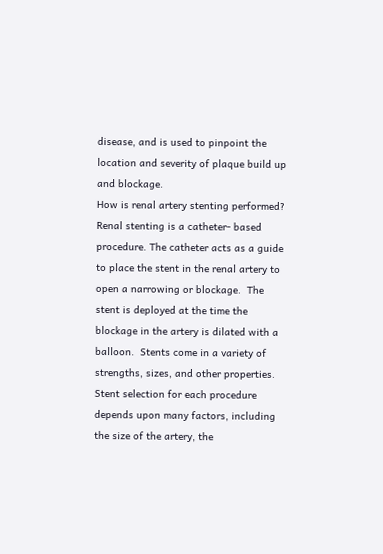disease, and is used to pinpoint the location and severity of plaque build up and blockage.
How is renal artery stenting performed?
Renal stenting is a catheter- based procedure. The catheter acts as a guide to place the stent in the renal artery to open a narrowing or blockage.  The stent is deployed at the time the blockage in the artery is dilated with a balloon.  Stents come in a variety of strengths, sizes, and other properties. Stent selection for each procedure depends upon many factors, including the size of the artery, the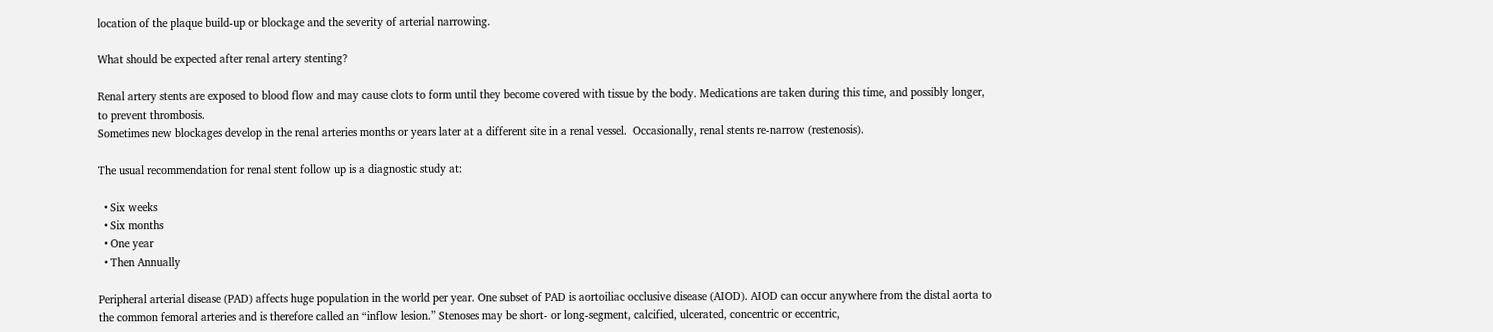location of the plaque build-up or blockage and the severity of arterial narrowing.

What should be expected after renal artery stenting?

Renal artery stents are exposed to blood flow and may cause clots to form until they become covered with tissue by the body. Medications are taken during this time, and possibly longer, to prevent thrombosis.
Sometimes new blockages develop in the renal arteries months or years later at a different site in a renal vessel.  Occasionally, renal stents re-narrow (restenosis).

The usual recommendation for renal stent follow up is a diagnostic study at:

  • Six weeks
  • Six months
  • One year
  • Then Annually

Peripheral arterial disease (PAD) affects huge population in the world per year. One subset of PAD is aortoiliac occlusive disease (AIOD). AIOD can occur anywhere from the distal aorta to the common femoral arteries and is therefore called an “inflow lesion.” Stenoses may be short- or long-segment, calcified, ulcerated, concentric or eccentric,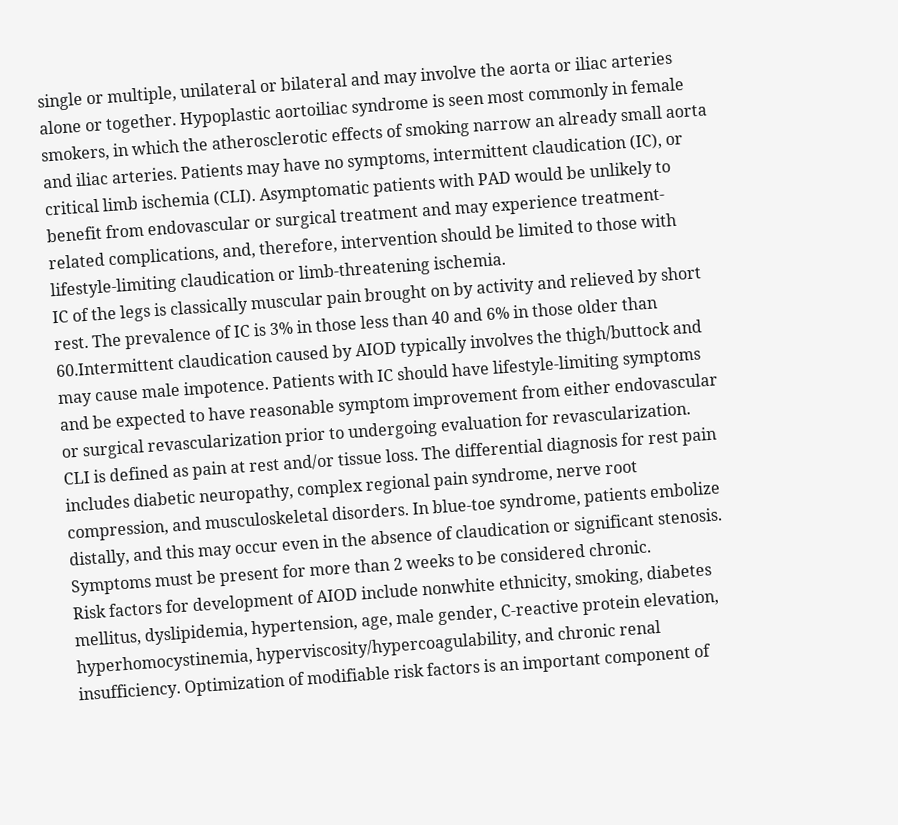single or multiple, unilateral or bilateral and may involve the aorta or iliac arteries alone or together. Hypoplastic aortoiliac syndrome is seen most commonly in female smokers, in which the atherosclerotic effects of smoking narrow an already small aorta and iliac arteries. Patients may have no symptoms, intermittent claudication (IC), or critical limb ischemia (CLI). Asymptomatic patients with PAD would be unlikely to benefit from endovascular or surgical treatment and may experience treatment-related complications, and, therefore, intervention should be limited to those with lifestyle-limiting claudication or limb-threatening ischemia.
IC of the legs is classically muscular pain brought on by activity and relieved by short rest. The prevalence of IC is 3% in those less than 40 and 6% in those older than 60.Intermittent claudication caused by AIOD typically involves the thigh/buttock and may cause male impotence. Patients with IC should have lifestyle-limiting symptoms and be expected to have reasonable symptom improvement from either endovascular or surgical revascularization prior to undergoing evaluation for revascularization.
CLI is defined as pain at rest and/or tissue loss. The differential diagnosis for rest pain includes diabetic neuropathy, complex regional pain syndrome, nerve root compression, and musculoskeletal disorders. In blue-toe syndrome, patients embolize distally, and this may occur even in the absence of claudication or significant stenosis. Symptoms must be present for more than 2 weeks to be considered chronic.
Risk factors for development of AIOD include nonwhite ethnicity, smoking, diabetes mellitus, dyslipidemia, hypertension, age, male gender, C-reactive protein elevation, hyperhomocystinemia, hyperviscosity/hypercoagulability, and chronic renal insufficiency. Optimization of modifiable risk factors is an important component of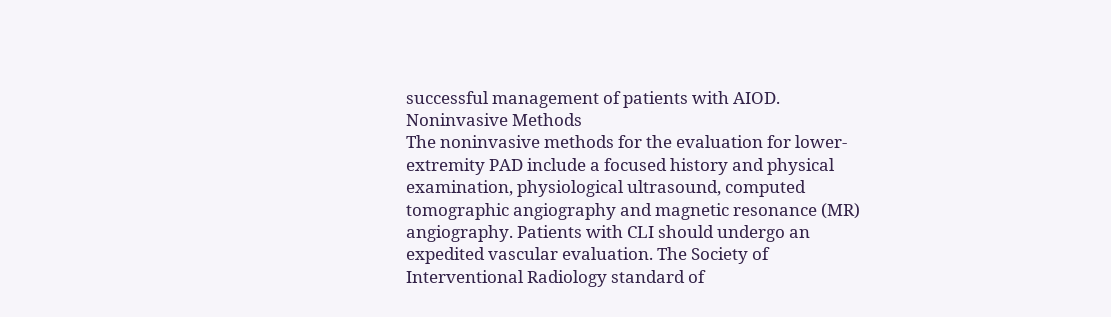successful management of patients with AIOD.
Noninvasive Methods
The noninvasive methods for the evaluation for lower-extremity PAD include a focused history and physical examination, physiological ultrasound, computed tomographic angiography and magnetic resonance (MR) angiography. Patients with CLI should undergo an expedited vascular evaluation. The Society of Interventional Radiology standard of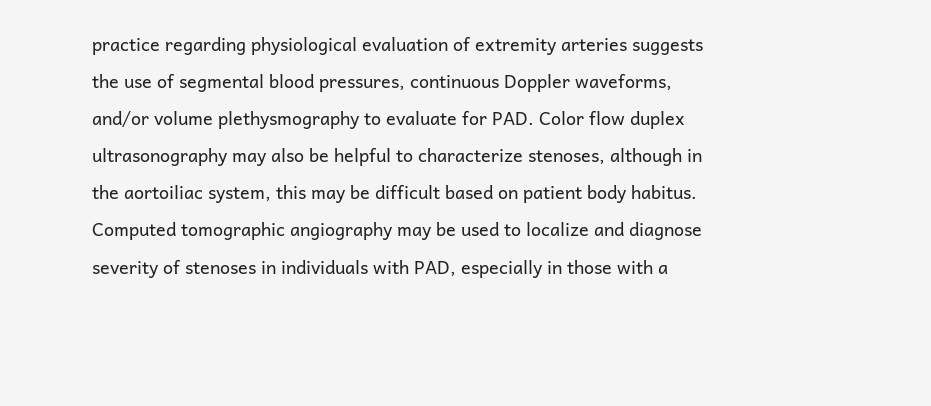practice regarding physiological evaluation of extremity arteries suggests the use of segmental blood pressures, continuous Doppler waveforms, and/or volume plethysmography to evaluate for PAD. Color flow duplex ultrasonography may also be helpful to characterize stenoses, although in the aortoiliac system, this may be difficult based on patient body habitus. Computed tomographic angiography may be used to localize and diagnose severity of stenoses in individuals with PAD, especially in those with a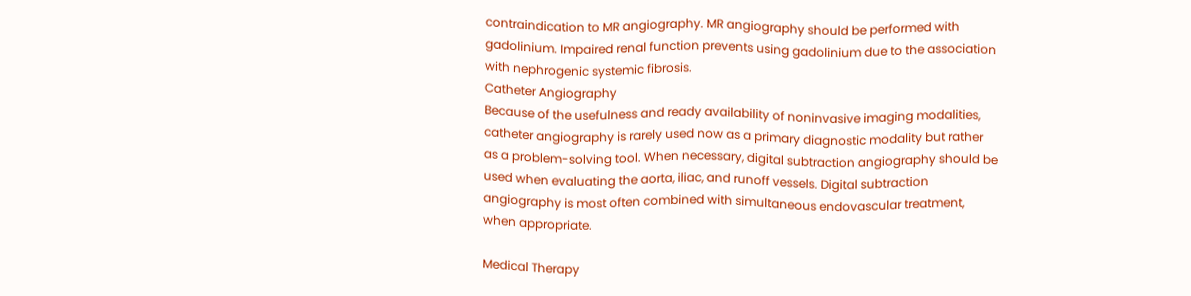contraindication to MR angiography. MR angiography should be performed with gadolinium. Impaired renal function prevents using gadolinium due to the association with nephrogenic systemic fibrosis.
Catheter Angiography
Because of the usefulness and ready availability of noninvasive imaging modalities, catheter angiography is rarely used now as a primary diagnostic modality but rather as a problem-solving tool. When necessary, digital subtraction angiography should be used when evaluating the aorta, iliac, and runoff vessels. Digital subtraction angiography is most often combined with simultaneous endovascular treatment, when appropriate.

Medical Therapy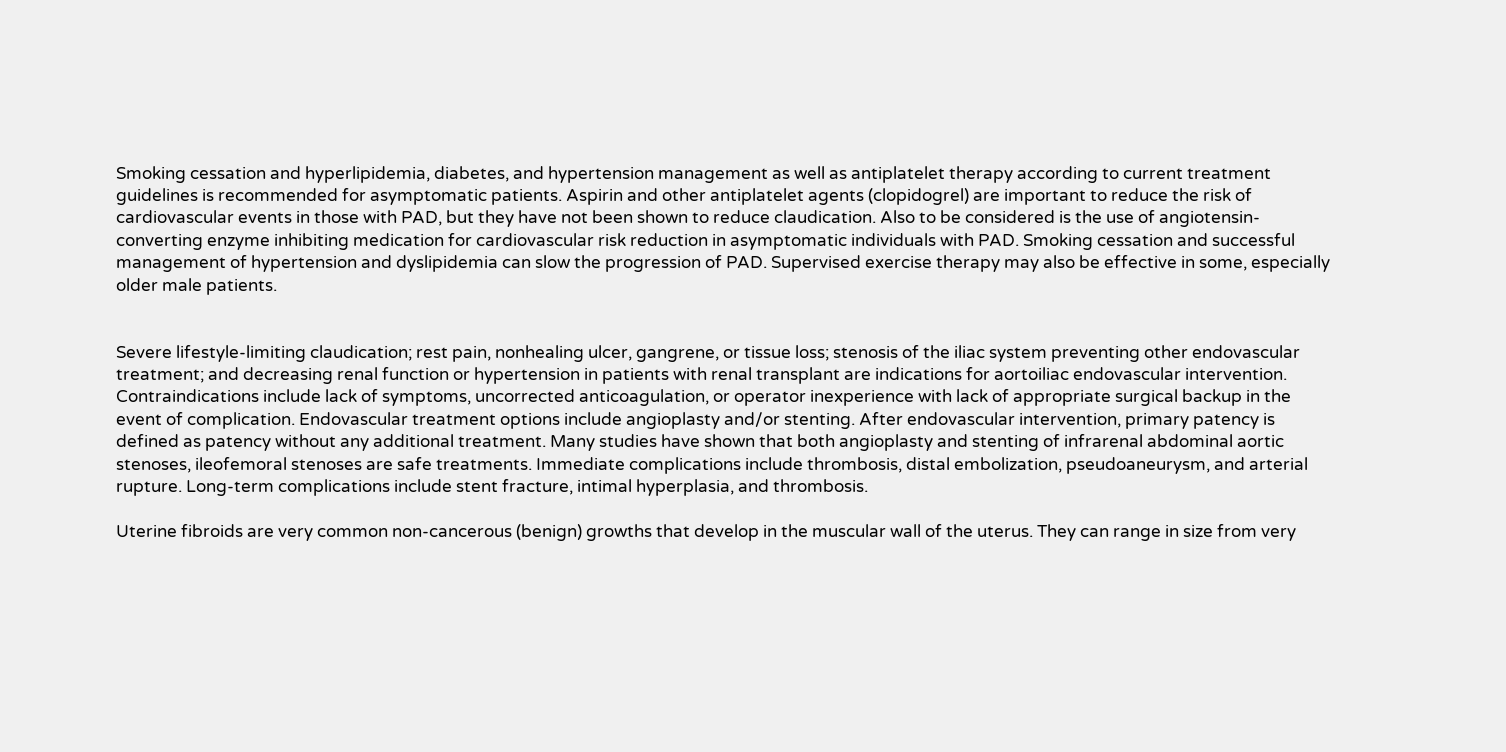Smoking cessation and hyperlipidemia, diabetes, and hypertension management as well as antiplatelet therapy according to current treatment guidelines is recommended for asymptomatic patients. Aspirin and other antiplatelet agents (clopidogrel) are important to reduce the risk of cardiovascular events in those with PAD, but they have not been shown to reduce claudication. Also to be considered is the use of angiotensin-converting enzyme inhibiting medication for cardiovascular risk reduction in asymptomatic individuals with PAD. Smoking cessation and successful management of hypertension and dyslipidemia can slow the progression of PAD. Supervised exercise therapy may also be effective in some, especially older male patients.


Severe lifestyle-limiting claudication; rest pain, nonhealing ulcer, gangrene, or tissue loss; stenosis of the iliac system preventing other endovascular treatment; and decreasing renal function or hypertension in patients with renal transplant are indications for aortoiliac endovascular intervention. Contraindications include lack of symptoms, uncorrected anticoagulation, or operator inexperience with lack of appropriate surgical backup in the event of complication. Endovascular treatment options include angioplasty and/or stenting. After endovascular intervention, primary patency is defined as patency without any additional treatment. Many studies have shown that both angioplasty and stenting of infrarenal abdominal aortic stenoses, ileofemoral stenoses are safe treatments. Immediate complications include thrombosis, distal embolization, pseudoaneurysm, and arterial rupture. Long-term complications include stent fracture, intimal hyperplasia, and thrombosis.

Uterine fibroids are very common non-cancerous (benign) growths that develop in the muscular wall of the uterus. They can range in size from very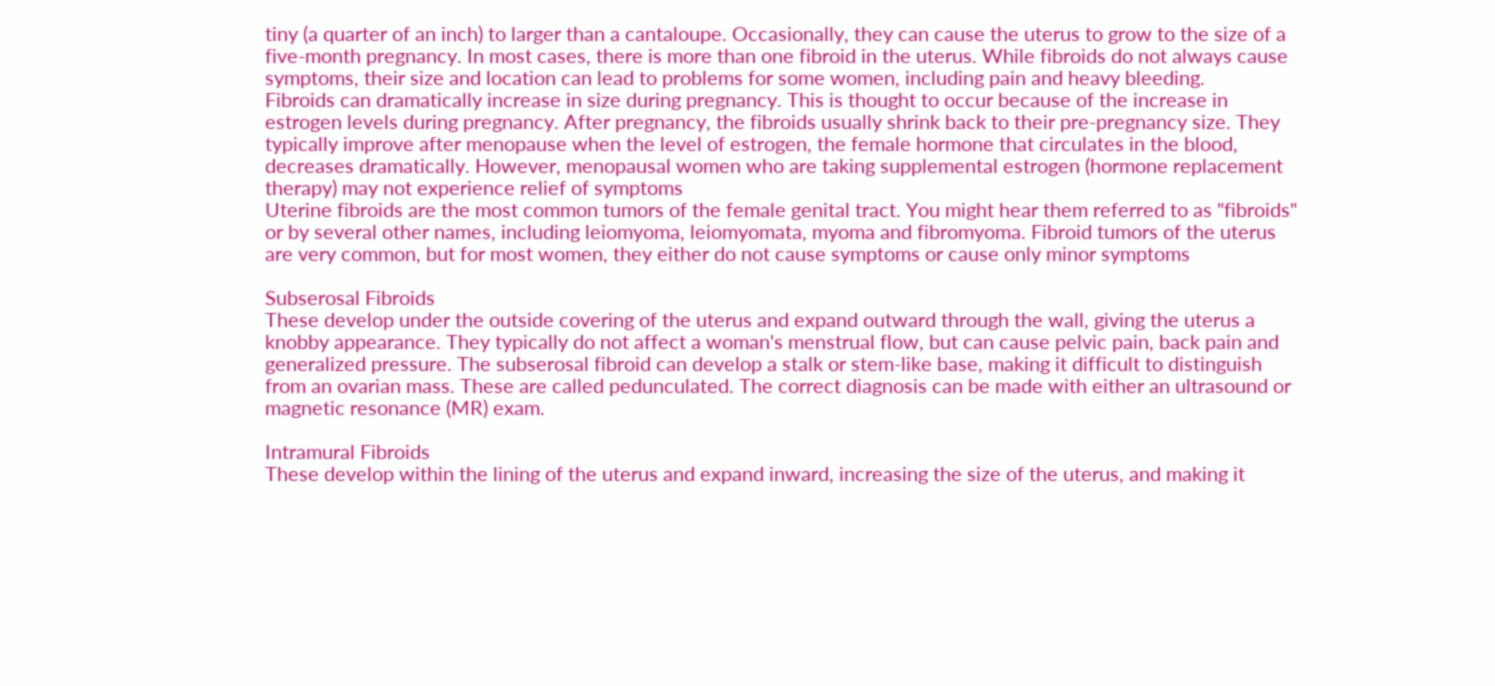tiny (a quarter of an inch) to larger than a cantaloupe. Occasionally, they can cause the uterus to grow to the size of a five-month pregnancy. In most cases, there is more than one fibroid in the uterus. While fibroids do not always cause symptoms, their size and location can lead to problems for some women, including pain and heavy bleeding.
Fibroids can dramatically increase in size during pregnancy. This is thought to occur because of the increase in estrogen levels during pregnancy. After pregnancy, the fibroids usually shrink back to their pre-pregnancy size. They typically improve after menopause when the level of estrogen, the female hormone that circulates in the blood, decreases dramatically. However, menopausal women who are taking supplemental estrogen (hormone replacement therapy) may not experience relief of symptoms
Uterine fibroids are the most common tumors of the female genital tract. You might hear them referred to as "fibroids" or by several other names, including leiomyoma, leiomyomata, myoma and fibromyoma. Fibroid tumors of the uterus are very common, but for most women, they either do not cause symptoms or cause only minor symptoms

Subserosal Fibroids
These develop under the outside covering of the uterus and expand outward through the wall, giving the uterus a knobby appearance. They typically do not affect a woman's menstrual flow, but can cause pelvic pain, back pain and generalized pressure. The subserosal fibroid can develop a stalk or stem-like base, making it difficult to distinguish from an ovarian mass. These are called pedunculated. The correct diagnosis can be made with either an ultrasound or magnetic resonance (MR) exam.

Intramural Fibroids
These develop within the lining of the uterus and expand inward, increasing the size of the uterus, and making it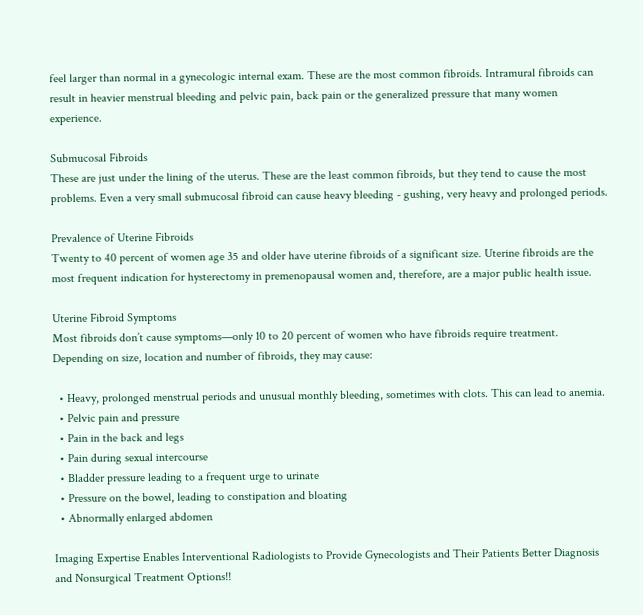feel larger than normal in a gynecologic internal exam. These are the most common fibroids. Intramural fibroids can result in heavier menstrual bleeding and pelvic pain, back pain or the generalized pressure that many women experience.

Submucosal Fibroids
These are just under the lining of the uterus. These are the least common fibroids, but they tend to cause the most problems. Even a very small submucosal fibroid can cause heavy bleeding - gushing, very heavy and prolonged periods.

Prevalence of Uterine Fibroids
Twenty to 40 percent of women age 35 and older have uterine fibroids of a significant size. Uterine fibroids are the most frequent indication for hysterectomy in premenopausal women and, therefore, are a major public health issue.

Uterine Fibroid Symptoms
Most fibroids don’t cause symptoms—only 10 to 20 percent of women who have fibroids require treatment. Depending on size, location and number of fibroids, they may cause:

  • Heavy, prolonged menstrual periods and unusual monthly bleeding, sometimes with clots. This can lead to anemia.
  • Pelvic pain and pressure
  • Pain in the back and legs
  • Pain during sexual intercourse
  • Bladder pressure leading to a frequent urge to urinate
  • Pressure on the bowel, leading to constipation and bloating
  • Abnormally enlarged abdomen

Imaging Expertise Enables Interventional Radiologists to Provide Gynecologists and Their Patients Better Diagnosis and Nonsurgical Treatment Options!!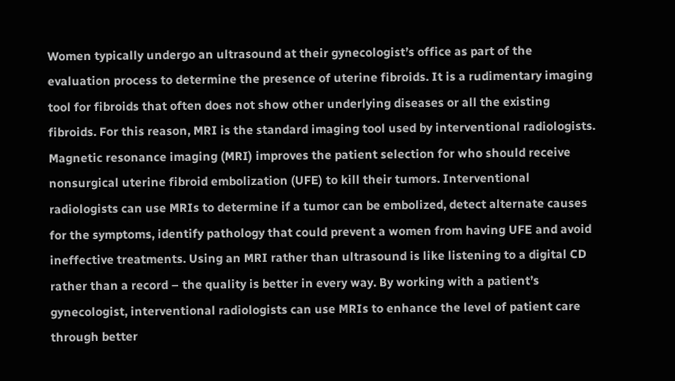Women typically undergo an ultrasound at their gynecologist’s office as part of the evaluation process to determine the presence of uterine fibroids. It is a rudimentary imaging tool for fibroids that often does not show other underlying diseases or all the existing fibroids. For this reason, MRI is the standard imaging tool used by interventional radiologists.
Magnetic resonance imaging (MRI) improves the patient selection for who should receive nonsurgical uterine fibroid embolization (UFE) to kill their tumors. Interventional radiologists can use MRIs to determine if a tumor can be embolized, detect alternate causes for the symptoms, identify pathology that could prevent a women from having UFE and avoid ineffective treatments. Using an MRI rather than ultrasound is like listening to a digital CD rather than a record – the quality is better in every way. By working with a patient’s gynecologist, interventional radiologists can use MRIs to enhance the level of patient care through better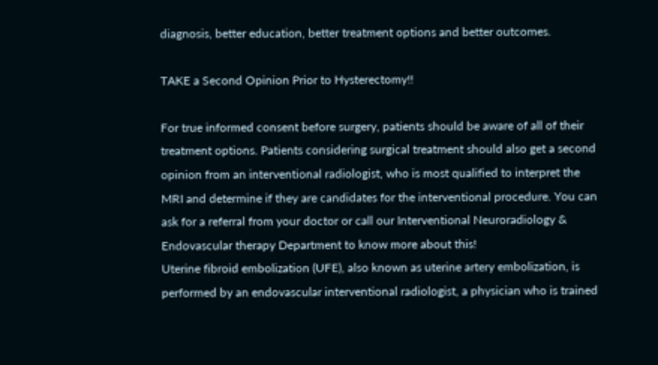diagnosis, better education, better treatment options and better outcomes.

TAKE a Second Opinion Prior to Hysterectomy!!

For true informed consent before surgery, patients should be aware of all of their treatment options. Patients considering surgical treatment should also get a second opinion from an interventional radiologist, who is most qualified to interpret the MRI and determine if they are candidates for the interventional procedure. You can ask for a referral from your doctor or call our Interventional Neuroradiology & Endovascular therapy Department to know more about this!
Uterine fibroid embolization (UFE), also known as uterine artery embolization, is performed by an endovascular interventional radiologist, a physician who is trained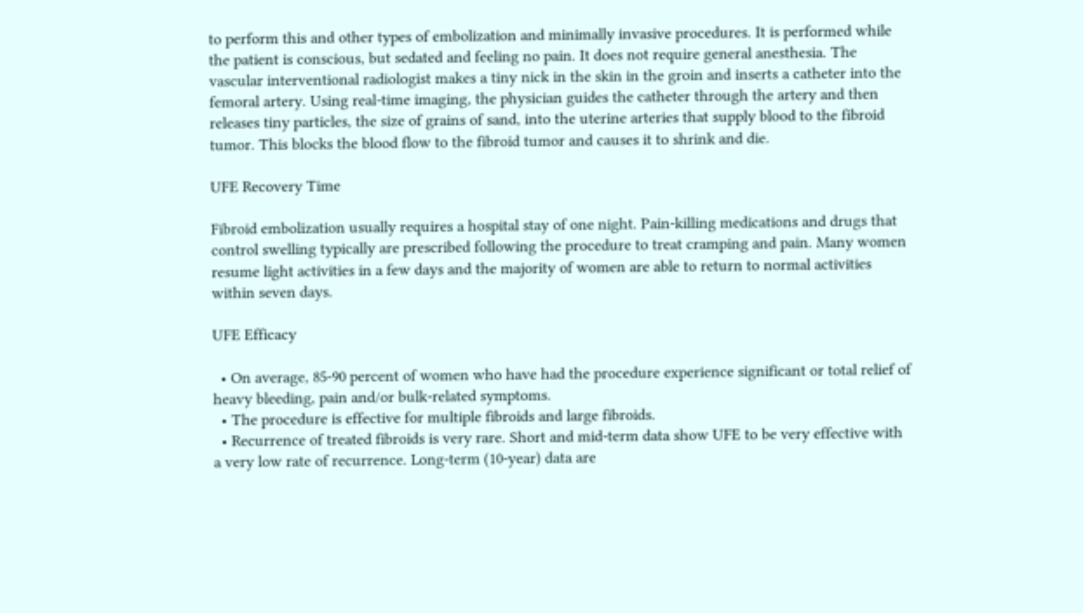to perform this and other types of embolization and minimally invasive procedures. It is performed while the patient is conscious, but sedated and feeling no pain. It does not require general anesthesia. The vascular interventional radiologist makes a tiny nick in the skin in the groin and inserts a catheter into the femoral artery. Using real-time imaging, the physician guides the catheter through the artery and then releases tiny particles, the size of grains of sand, into the uterine arteries that supply blood to the fibroid tumor. This blocks the blood flow to the fibroid tumor and causes it to shrink and die.

UFE Recovery Time

Fibroid embolization usually requires a hospital stay of one night. Pain-killing medications and drugs that control swelling typically are prescribed following the procedure to treat cramping and pain. Many women resume light activities in a few days and the majority of women are able to return to normal activities within seven days.

UFE Efficacy

  • On average, 85-90 percent of women who have had the procedure experience significant or total relief of heavy bleeding, pain and/or bulk-related symptoms.
  • The procedure is effective for multiple fibroids and large fibroids.
  • Recurrence of treated fibroids is very rare. Short and mid-term data show UFE to be very effective with a very low rate of recurrence. Long-term (10-year) data are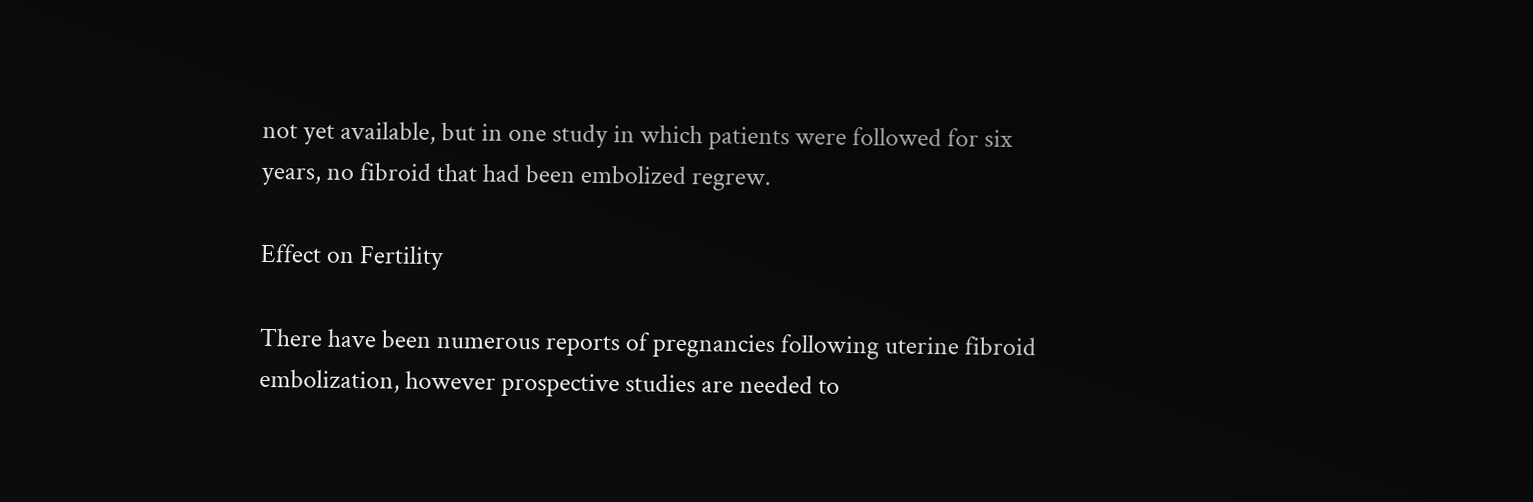not yet available, but in one study in which patients were followed for six years, no fibroid that had been embolized regrew.

Effect on Fertility

There have been numerous reports of pregnancies following uterine fibroid embolization, however prospective studies are needed to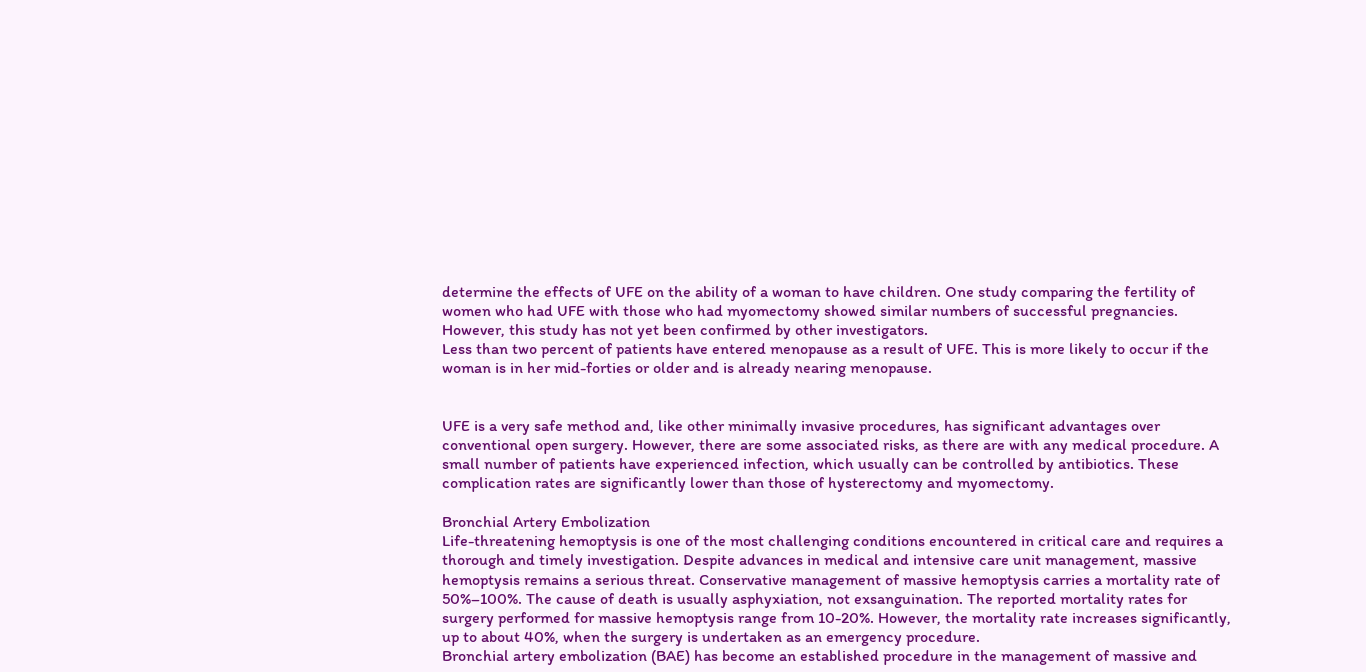determine the effects of UFE on the ability of a woman to have children. One study comparing the fertility of women who had UFE with those who had myomectomy showed similar numbers of successful pregnancies. However, this study has not yet been confirmed by other investigators.
Less than two percent of patients have entered menopause as a result of UFE. This is more likely to occur if the woman is in her mid-forties or older and is already nearing menopause.


UFE is a very safe method and, like other minimally invasive procedures, has significant advantages over conventional open surgery. However, there are some associated risks, as there are with any medical procedure. A small number of patients have experienced infection, which usually can be controlled by antibiotics. These complication rates are significantly lower than those of hysterectomy and myomectomy.

Bronchial Artery Embolization
Life-threatening hemoptysis is one of the most challenging conditions encountered in critical care and requires a thorough and timely investigation. Despite advances in medical and intensive care unit management, massive hemoptysis remains a serious threat. Conservative management of massive hemoptysis carries a mortality rate of 50%–100%. The cause of death is usually asphyxiation, not exsanguination. The reported mortality rates for surgery performed for massive hemoptysis range from 10-20%. However, the mortality rate increases significantly, up to about 40%, when the surgery is undertaken as an emergency procedure.
Bronchial artery embolization (BAE) has become an established procedure in the management of massive and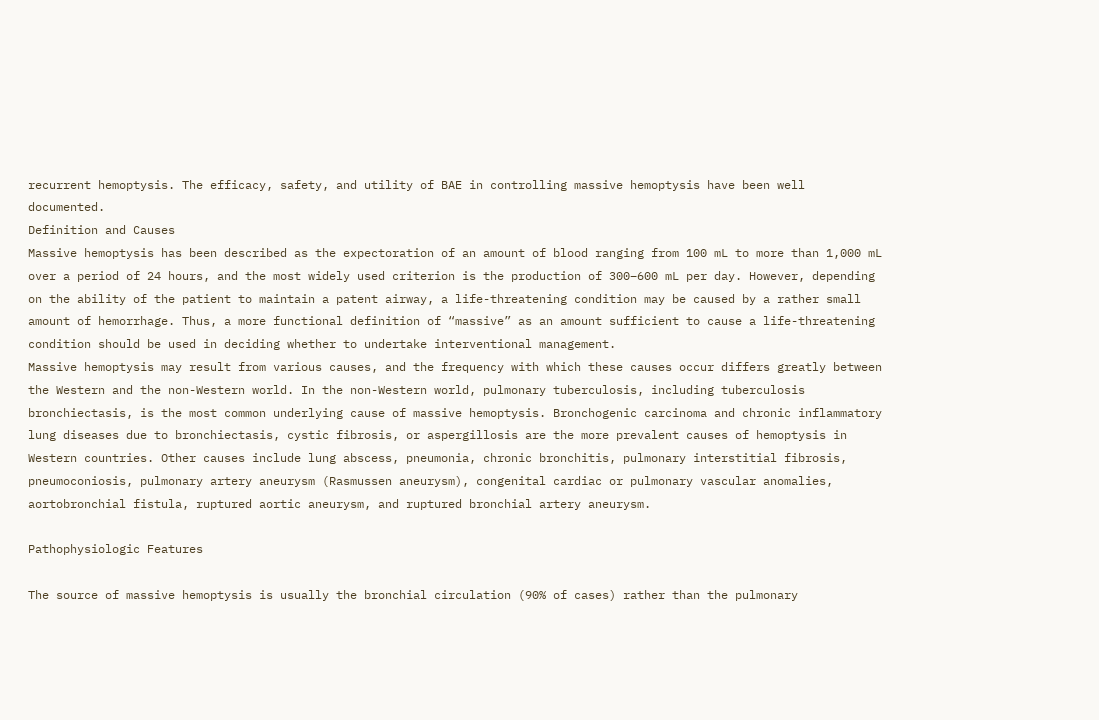recurrent hemoptysis. The efficacy, safety, and utility of BAE in controlling massive hemoptysis have been well documented.
Definition and Causes
Massive hemoptysis has been described as the expectoration of an amount of blood ranging from 100 mL to more than 1,000 mL over a period of 24 hours, and the most widely used criterion is the production of 300–600 mL per day. However, depending on the ability of the patient to maintain a patent airway, a life-threatening condition may be caused by a rather small amount of hemorrhage. Thus, a more functional definition of “massive” as an amount sufficient to cause a life-threatening condition should be used in deciding whether to undertake interventional management.
Massive hemoptysis may result from various causes, and the frequency with which these causes occur differs greatly between the Western and the non-Western world. In the non-Western world, pulmonary tuberculosis, including tuberculosis bronchiectasis, is the most common underlying cause of massive hemoptysis. Bronchogenic carcinoma and chronic inflammatory lung diseases due to bronchiectasis, cystic fibrosis, or aspergillosis are the more prevalent causes of hemoptysis in Western countries. Other causes include lung abscess, pneumonia, chronic bronchitis, pulmonary interstitial fibrosis, pneumoconiosis, pulmonary artery aneurysm (Rasmussen aneurysm), congenital cardiac or pulmonary vascular anomalies, aortobronchial fistula, ruptured aortic aneurysm, and ruptured bronchial artery aneurysm.

Pathophysiologic Features

The source of massive hemoptysis is usually the bronchial circulation (90% of cases) rather than the pulmonary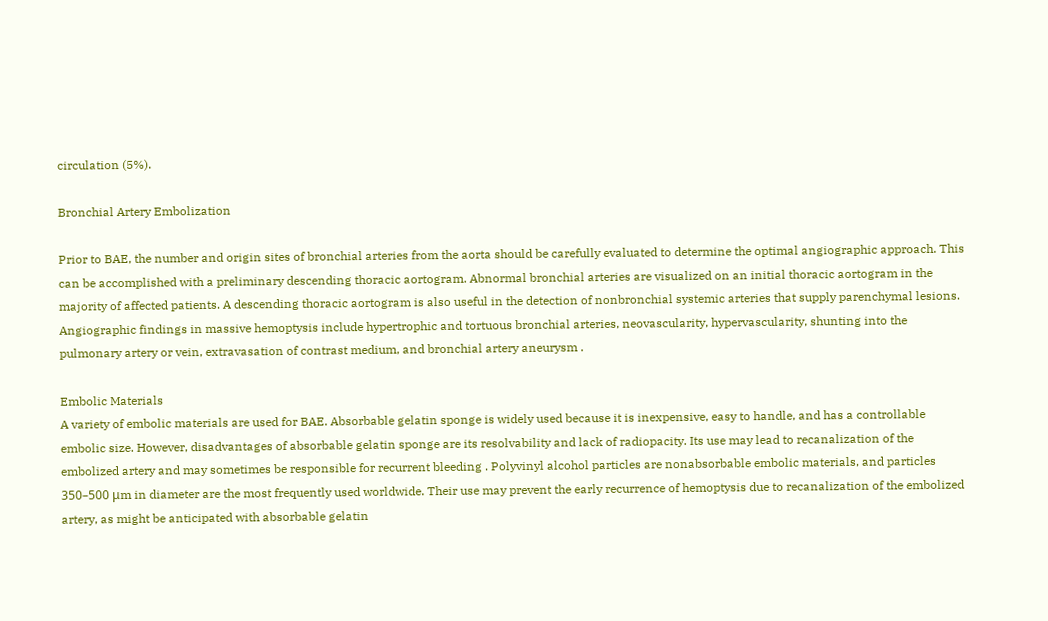circulation (5%).

Bronchial Artery Embolization

Prior to BAE, the number and origin sites of bronchial arteries from the aorta should be carefully evaluated to determine the optimal angiographic approach. This can be accomplished with a preliminary descending thoracic aortogram. Abnormal bronchial arteries are visualized on an initial thoracic aortogram in the majority of affected patients. A descending thoracic aortogram is also useful in the detection of nonbronchial systemic arteries that supply parenchymal lesions.
Angiographic findings in massive hemoptysis include hypertrophic and tortuous bronchial arteries, neovascularity, hypervascularity, shunting into the pulmonary artery or vein, extravasation of contrast medium, and bronchial artery aneurysm .

Embolic Materials
A variety of embolic materials are used for BAE. Absorbable gelatin sponge is widely used because it is inexpensive, easy to handle, and has a controllable embolic size. However, disadvantages of absorbable gelatin sponge are its resolvability and lack of radiopacity. Its use may lead to recanalization of the embolized artery and may sometimes be responsible for recurrent bleeding . Polyvinyl alcohol particles are nonabsorbable embolic materials, and particles 350–500 μm in diameter are the most frequently used worldwide. Their use may prevent the early recurrence of hemoptysis due to recanalization of the embolized artery, as might be anticipated with absorbable gelatin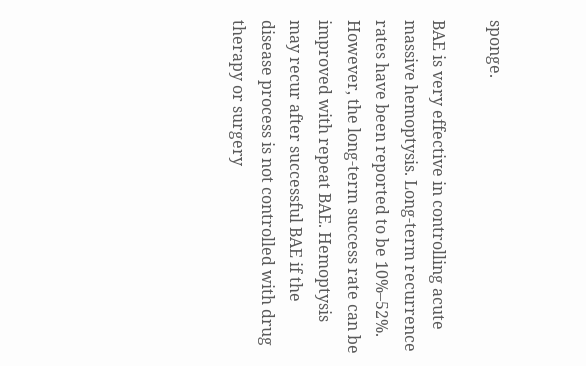sponge.

BAE is very effective in controlling acute massive hemoptysis. Long-term recurrence rates have been reported to be 10%–52%. However, the long-term success rate can be improved with repeat BAE. Hemoptysis may recur after successful BAE if the disease process is not controlled with drug therapy or surgery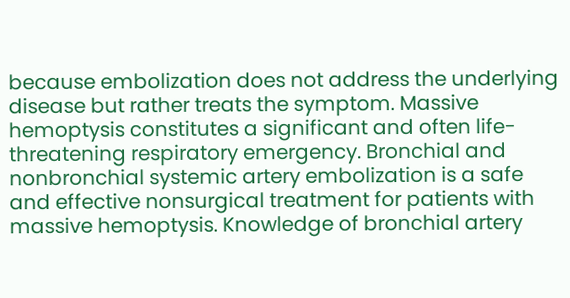because embolization does not address the underlying disease but rather treats the symptom. Massive hemoptysis constitutes a significant and often life-threatening respiratory emergency. Bronchial and nonbronchial systemic artery embolization is a safe and effective nonsurgical treatment for patients with massive hemoptysis. Knowledge of bronchial artery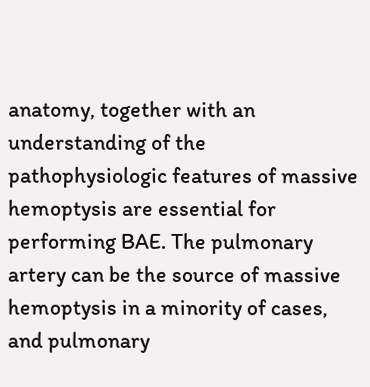anatomy, together with an understanding of the pathophysiologic features of massive hemoptysis are essential for performing BAE. The pulmonary artery can be the source of massive hemoptysis in a minority of cases, and pulmonary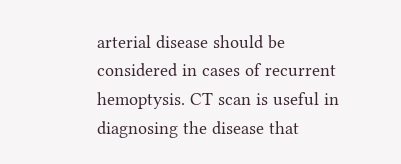arterial disease should be considered in cases of recurrent hemoptysis. CT scan is useful in diagnosing the disease that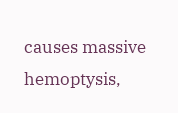causes massive hemoptysis,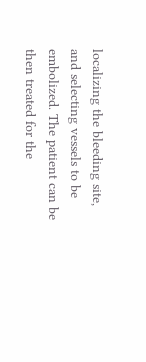localizing the bleeding site, and selecting vessels to be embolized. The patient can be then treated for the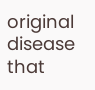original disease that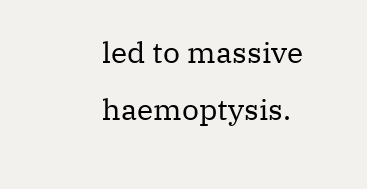led to massive haemoptysis.